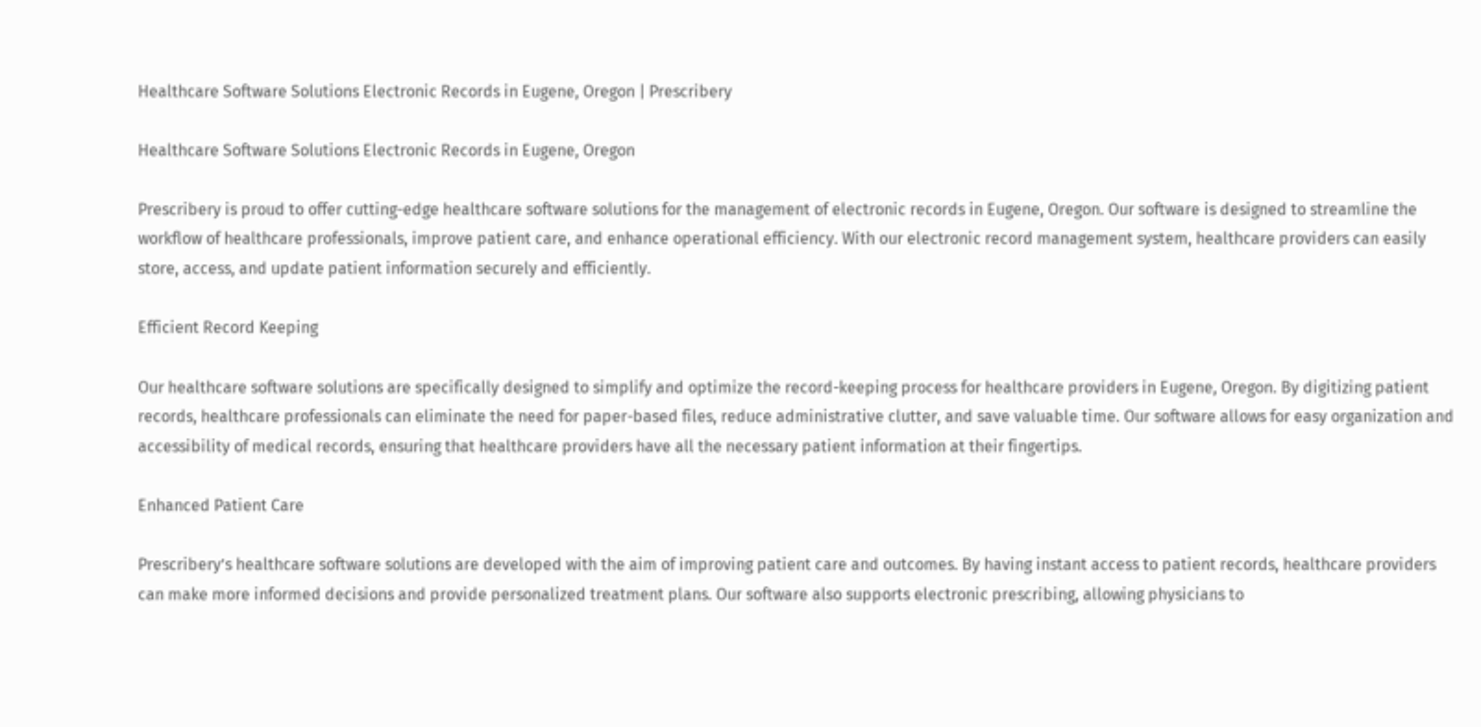Healthcare Software Solutions Electronic Records in Eugene, Oregon | Prescribery

Healthcare Software Solutions Electronic Records in Eugene, Oregon

Prescribery is proud to offer cutting-edge healthcare software solutions for the management of electronic records in Eugene, Oregon. Our software is designed to streamline the workflow of healthcare professionals, improve patient care, and enhance operational efficiency. With our electronic record management system, healthcare providers can easily store, access, and update patient information securely and efficiently.

Efficient Record Keeping

Our healthcare software solutions are specifically designed to simplify and optimize the record-keeping process for healthcare providers in Eugene, Oregon. By digitizing patient records, healthcare professionals can eliminate the need for paper-based files, reduce administrative clutter, and save valuable time. Our software allows for easy organization and accessibility of medical records, ensuring that healthcare providers have all the necessary patient information at their fingertips.

Enhanced Patient Care

Prescribery’s healthcare software solutions are developed with the aim of improving patient care and outcomes. By having instant access to patient records, healthcare providers can make more informed decisions and provide personalized treatment plans. Our software also supports electronic prescribing, allowing physicians to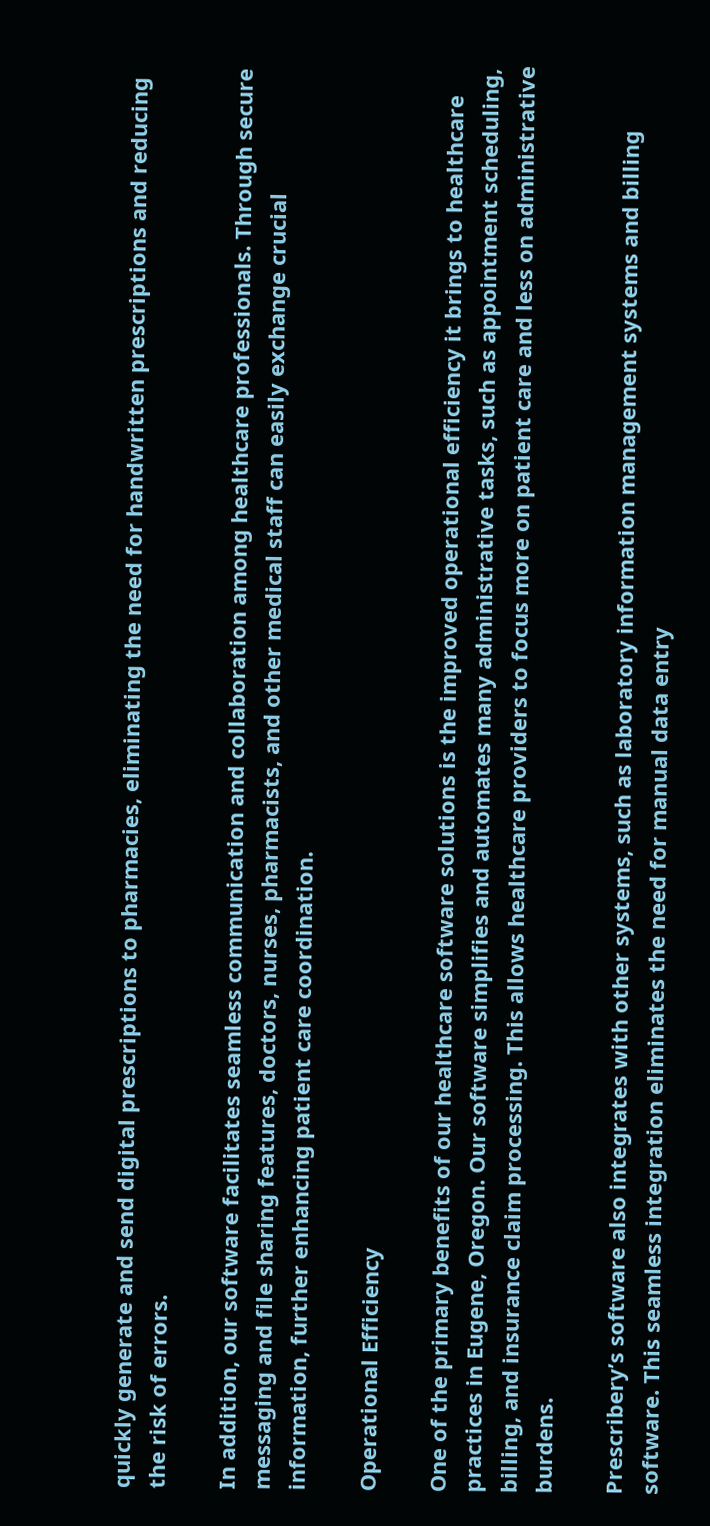quickly generate and send digital prescriptions to pharmacies, eliminating the need for handwritten prescriptions and reducing the risk of errors.

In addition, our software facilitates seamless communication and collaboration among healthcare professionals. Through secure messaging and file sharing features, doctors, nurses, pharmacists, and other medical staff can easily exchange crucial information, further enhancing patient care coordination.

Operational Efficiency

One of the primary benefits of our healthcare software solutions is the improved operational efficiency it brings to healthcare practices in Eugene, Oregon. Our software simplifies and automates many administrative tasks, such as appointment scheduling, billing, and insurance claim processing. This allows healthcare providers to focus more on patient care and less on administrative burdens.

Prescribery’s software also integrates with other systems, such as laboratory information management systems and billing software. This seamless integration eliminates the need for manual data entry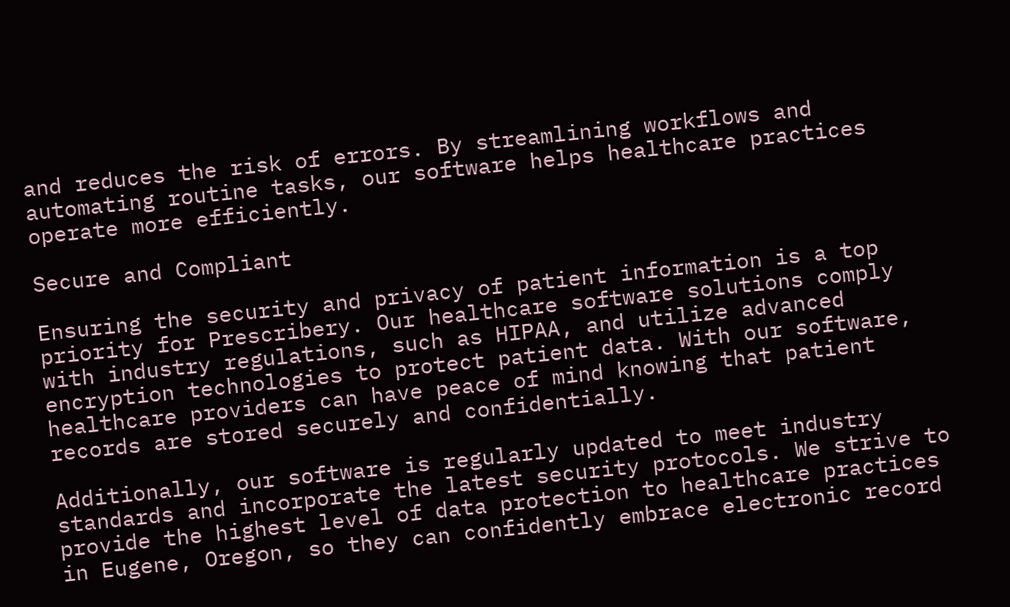and reduces the risk of errors. By streamlining workflows and automating routine tasks, our software helps healthcare practices operate more efficiently.

Secure and Compliant

Ensuring the security and privacy of patient information is a top priority for Prescribery. Our healthcare software solutions comply with industry regulations, such as HIPAA, and utilize advanced encryption technologies to protect patient data. With our software, healthcare providers can have peace of mind knowing that patient records are stored securely and confidentially.

Additionally, our software is regularly updated to meet industry standards and incorporate the latest security protocols. We strive to provide the highest level of data protection to healthcare practices in Eugene, Oregon, so they can confidently embrace electronic record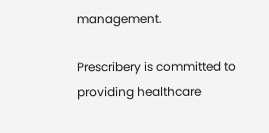management.

Prescribery is committed to providing healthcare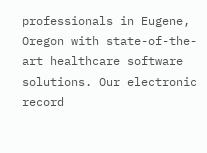professionals in Eugene, Oregon with state-of-the-art healthcare software solutions. Our electronic record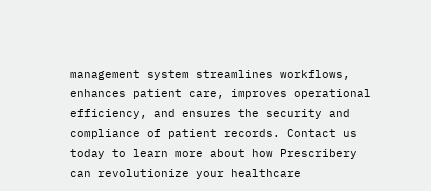management system streamlines workflows, enhances patient care, improves operational efficiency, and ensures the security and compliance of patient records. Contact us today to learn more about how Prescribery can revolutionize your healthcare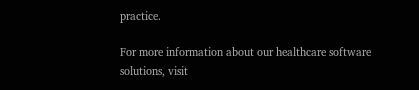practice.

For more information about our healthcare software solutions, visit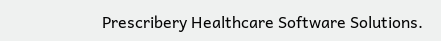Prescribery Healthcare Software Solutions.